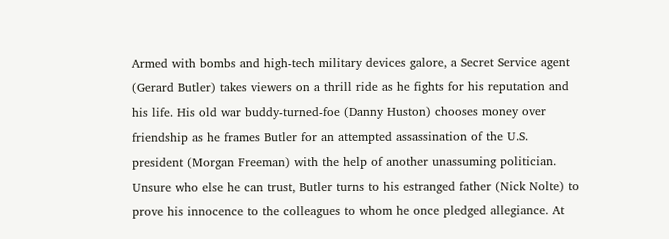Armed with bombs and high-tech military devices galore, a Secret Service agent (Gerard Butler) takes viewers on a thrill ride as he fights for his reputation and his life. His old war buddy-turned-foe (Danny Huston) chooses money over friendship as he frames Butler for an attempted assassination of the U.S. president (Morgan Freeman) with the help of another unassuming politician. Unsure who else he can trust, Butler turns to his estranged father (Nick Nolte) to prove his innocence to the colleagues to whom he once pledged allegiance. At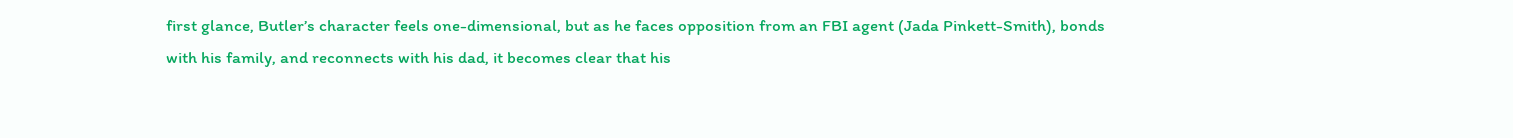first glance, Butler’s character feels one-dimensional, but as he faces opposition from an FBI agent (Jada Pinkett-Smith), bonds with his family, and reconnects with his dad, it becomes clear that his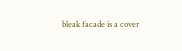bleak facade is a cover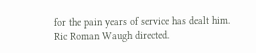for the pain years of service has dealt him. Ric Roman Waugh directed.